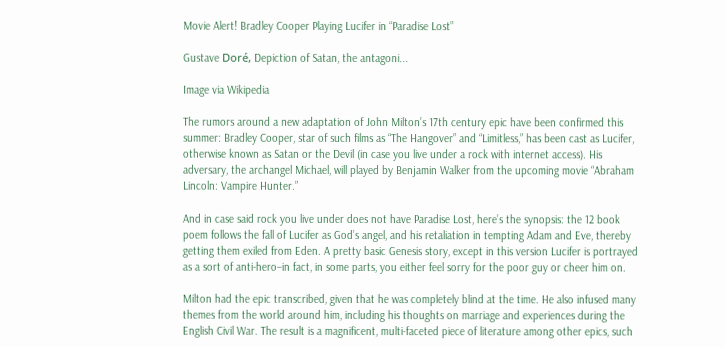Movie Alert! Bradley Cooper Playing Lucifer in “Paradise Lost”

Gustave Doré, Depiction of Satan, the antagoni...

Image via Wikipedia

The rumors around a new adaptation of John Milton’s 17th century epic have been confirmed this summer: Bradley Cooper, star of such films as “The Hangover” and “Limitless,” has been cast as Lucifer, otherwise known as Satan or the Devil (in case you live under a rock with internet access). His adversary, the archangel Michael, will played by Benjamin Walker from the upcoming movie “Abraham Lincoln: Vampire Hunter.”

And in case said rock you live under does not have Paradise Lost, here’s the synopsis: the 12 book poem follows the fall of Lucifer as God’s angel, and his retaliation in tempting Adam and Eve, thereby getting them exiled from Eden. A pretty basic Genesis story, except in this version Lucifer is portrayed as a sort of anti-hero–in fact, in some parts, you either feel sorry for the poor guy or cheer him on.

Milton had the epic transcribed, given that he was completely blind at the time. He also infused many themes from the world around him, including his thoughts on marriage and experiences during the English Civil War. The result is a magnificent, multi-faceted piece of literature among other epics, such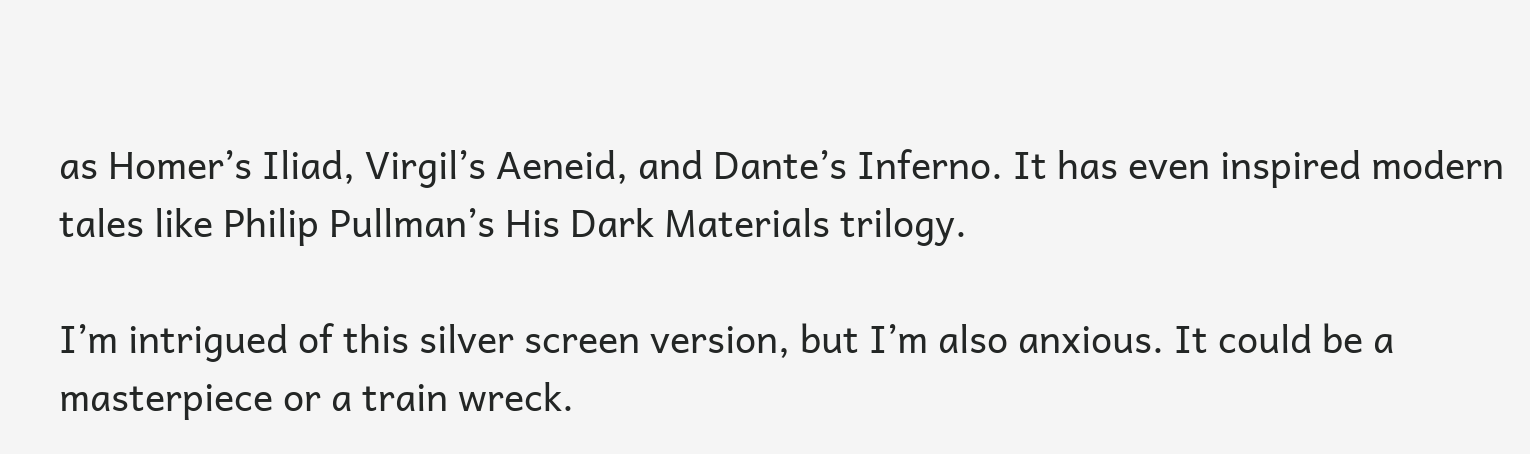as Homer’s Iliad, Virgil’s Aeneid, and Dante’s Inferno. It has even inspired modern tales like Philip Pullman’s His Dark Materials trilogy.

I’m intrigued of this silver screen version, but I’m also anxious. It could be a masterpiece or a train wreck.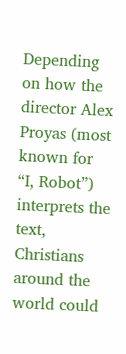Depending on how the director Alex Proyas (most known for “I, Robot”) interprets the text, Christians around the world could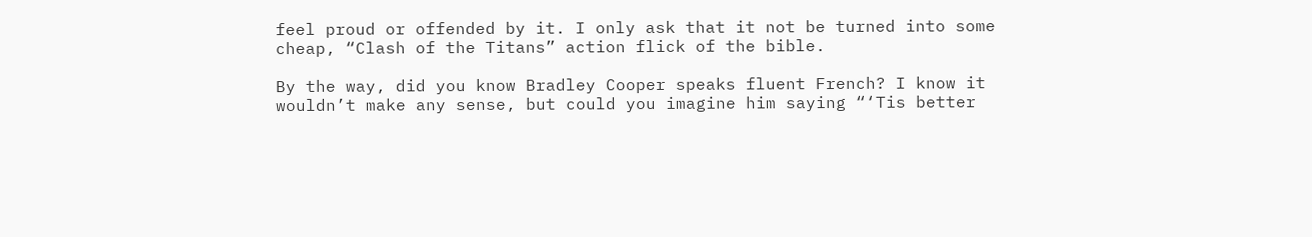feel proud or offended by it. I only ask that it not be turned into some cheap, “Clash of the Titans” action flick of the bible.

By the way, did you know Bradley Cooper speaks fluent French? I know it wouldn’t make any sense, but could you imagine him saying “‘Tis better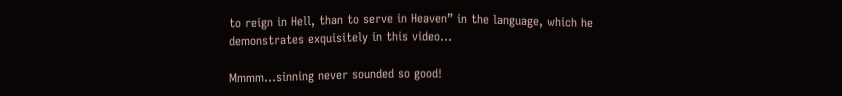to reign in Hell, than to serve in Heaven” in the language, which he demonstrates exquisitely in this video…

Mmmm…sinning never sounded so good!